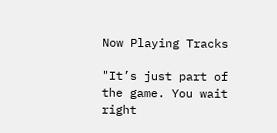Now Playing Tracks

"It’s just part of the game. You wait right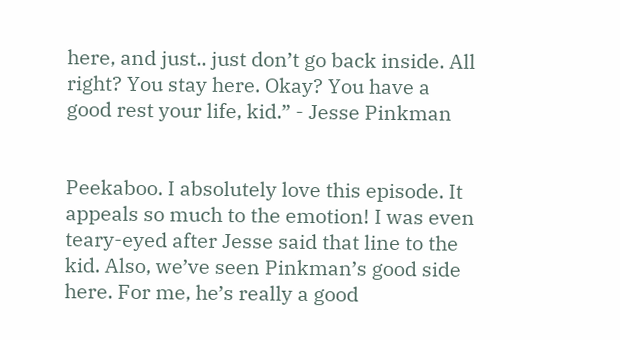here, and just.. just don’t go back inside. All right? You stay here. Okay? You have a good rest your life, kid.” - Jesse Pinkman


Peekaboo. I absolutely love this episode. It appeals so much to the emotion! I was even teary-eyed after Jesse said that line to the kid. Also, we’ve seen Pinkman’s good side here. For me, he’s really a good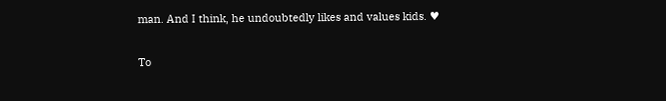man. And I think, he undoubtedly likes and values kids. ♥

To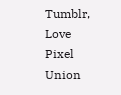Tumblr, Love Pixel Union